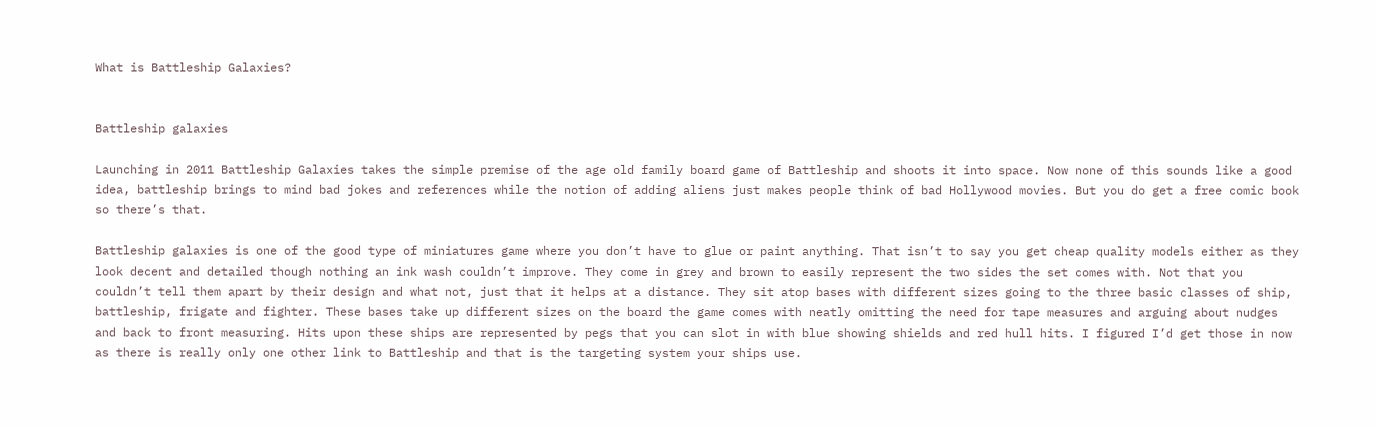What is Battleship Galaxies?


Battleship galaxies

Launching in 2011 Battleship Galaxies takes the simple premise of the age old family board game of Battleship and shoots it into space. Now none of this sounds like a good idea, battleship brings to mind bad jokes and references while the notion of adding aliens just makes people think of bad Hollywood movies. But you do get a free comic book so there’s that.

Battleship galaxies is one of the good type of miniatures game where you don’t have to glue or paint anything. That isn’t to say you get cheap quality models either as they look decent and detailed though nothing an ink wash couldn’t improve. They come in grey and brown to easily represent the two sides the set comes with. Not that you couldn’t tell them apart by their design and what not, just that it helps at a distance. They sit atop bases with different sizes going to the three basic classes of ship, battleship, frigate and fighter. These bases take up different sizes on the board the game comes with neatly omitting the need for tape measures and arguing about nudges and back to front measuring. Hits upon these ships are represented by pegs that you can slot in with blue showing shields and red hull hits. I figured I’d get those in now as there is really only one other link to Battleship and that is the targeting system your ships use.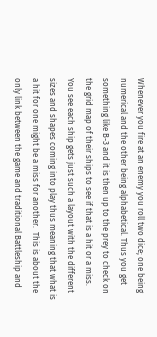Whenever you fire at an enemy you roll two dice; one being numerical and the other being alphabetical. Thus you get something like B-3 and it is then up to the prey to check on the grid map of their ships to see if that is a hit or a miss. You see each ship gets just such a layout with the different sizes and shapes coming into play thus meaning that what is a hit for one might be a miss for another.  This is about the only link between the game and traditional Battleship and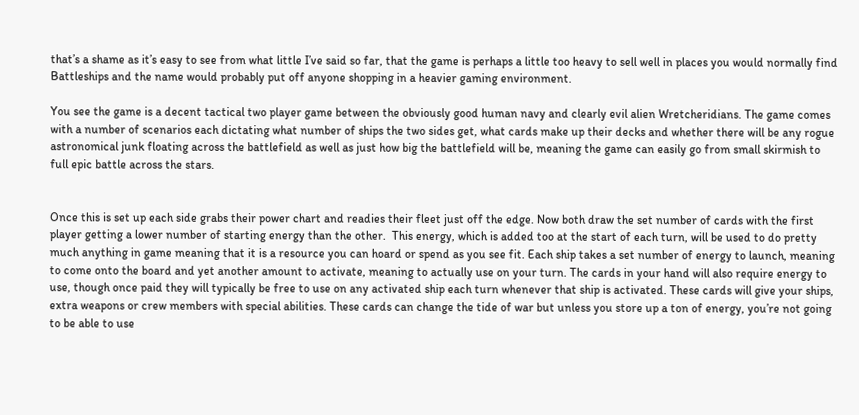that’s a shame as it’s easy to see from what little I’ve said so far, that the game is perhaps a little too heavy to sell well in places you would normally find Battleships and the name would probably put off anyone shopping in a heavier gaming environment.

You see the game is a decent tactical two player game between the obviously good human navy and clearly evil alien Wretcheridians. The game comes with a number of scenarios each dictating what number of ships the two sides get, what cards make up their decks and whether there will be any rogue astronomical junk floating across the battlefield as well as just how big the battlefield will be, meaning the game can easily go from small skirmish to full epic battle across the stars.


Once this is set up each side grabs their power chart and readies their fleet just off the edge. Now both draw the set number of cards with the first player getting a lower number of starting energy than the other.  This energy, which is added too at the start of each turn, will be used to do pretty much anything in game meaning that it is a resource you can hoard or spend as you see fit. Each ship takes a set number of energy to launch, meaning to come onto the board and yet another amount to activate, meaning to actually use on your turn. The cards in your hand will also require energy to use, though once paid they will typically be free to use on any activated ship each turn whenever that ship is activated. These cards will give your ships, extra weapons or crew members with special abilities. These cards can change the tide of war but unless you store up a ton of energy, you’re not going to be able to use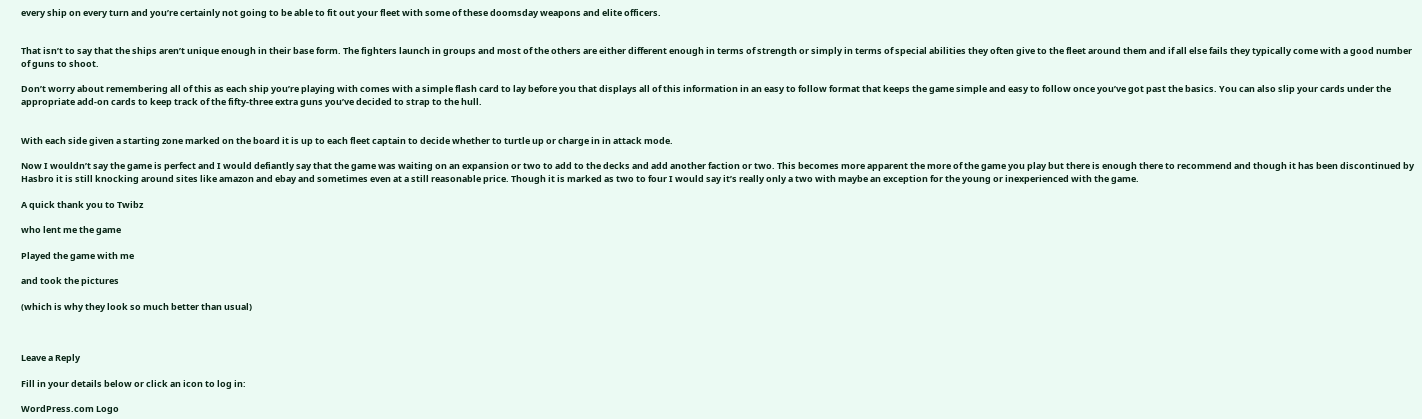every ship on every turn and you’re certainly not going to be able to fit out your fleet with some of these doomsday weapons and elite officers.


That isn’t to say that the ships aren’t unique enough in their base form. The fighters launch in groups and most of the others are either different enough in terms of strength or simply in terms of special abilities they often give to the fleet around them and if all else fails they typically come with a good number of guns to shoot.

Don’t worry about remembering all of this as each ship you’re playing with comes with a simple flash card to lay before you that displays all of this information in an easy to follow format that keeps the game simple and easy to follow once you’ve got past the basics. You can also slip your cards under the appropriate add-on cards to keep track of the fifty-three extra guns you’ve decided to strap to the hull.


With each side given a starting zone marked on the board it is up to each fleet captain to decide whether to turtle up or charge in in attack mode.

Now I wouldn’t say the game is perfect and I would defiantly say that the game was waiting on an expansion or two to add to the decks and add another faction or two. This becomes more apparent the more of the game you play but there is enough there to recommend and though it has been discontinued by Hasbro it is still knocking around sites like amazon and ebay and sometimes even at a still reasonable price. Though it is marked as two to four I would say it’s really only a two with maybe an exception for the young or inexperienced with the game.

A quick thank you to Twibz

who lent me the game

Played the game with me

and took the pictures

(which is why they look so much better than usual)



Leave a Reply

Fill in your details below or click an icon to log in:

WordPress.com Logo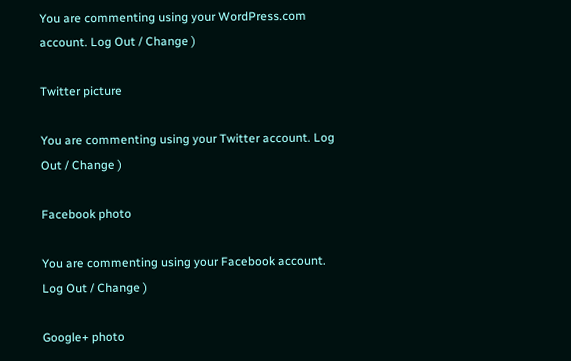You are commenting using your WordPress.com account. Log Out / Change )

Twitter picture

You are commenting using your Twitter account. Log Out / Change )

Facebook photo

You are commenting using your Facebook account. Log Out / Change )

Google+ photo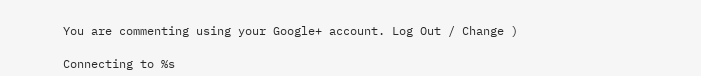You are commenting using your Google+ account. Log Out / Change )

Connecting to %s